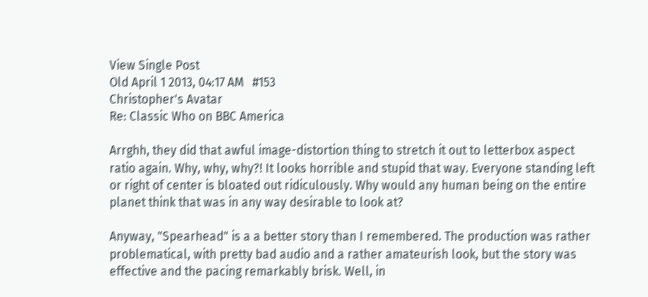View Single Post
Old April 1 2013, 04:17 AM   #153
Christopher's Avatar
Re: Classic Who on BBC America

Arrghh, they did that awful image-distortion thing to stretch it out to letterbox aspect ratio again. Why, why, why?! It looks horrible and stupid that way. Everyone standing left or right of center is bloated out ridiculously. Why would any human being on the entire planet think that was in any way desirable to look at?

Anyway, "Spearhead" is a a better story than I remembered. The production was rather problematical, with pretty bad audio and a rather amateurish look, but the story was effective and the pacing remarkably brisk. Well, in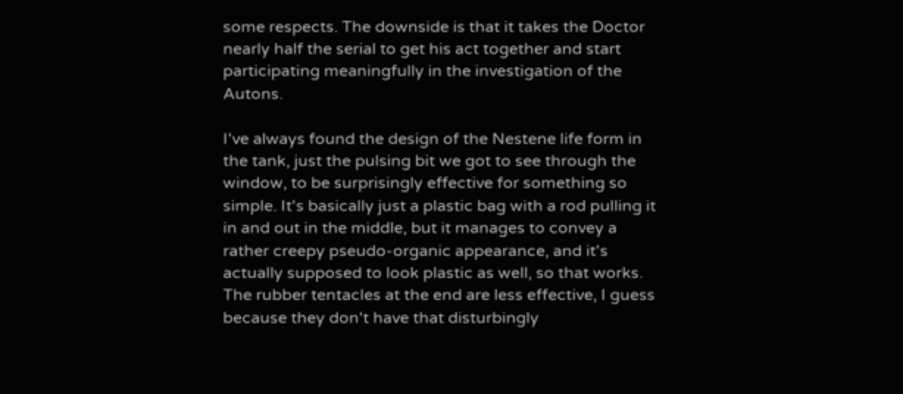some respects. The downside is that it takes the Doctor nearly half the serial to get his act together and start participating meaningfully in the investigation of the Autons.

I've always found the design of the Nestene life form in the tank, just the pulsing bit we got to see through the window, to be surprisingly effective for something so simple. It's basically just a plastic bag with a rod pulling it in and out in the middle, but it manages to convey a rather creepy pseudo-organic appearance, and it's actually supposed to look plastic as well, so that works. The rubber tentacles at the end are less effective, I guess because they don't have that disturbingly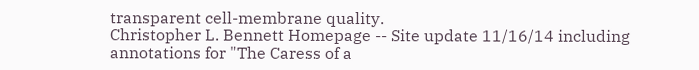transparent cell-membrane quality.
Christopher L. Bennett Homepage -- Site update 11/16/14 including annotations for "The Caress of a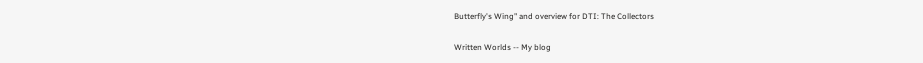Butterfly's Wing" and overview for DTI: The Collectors

Written Worlds -- My blog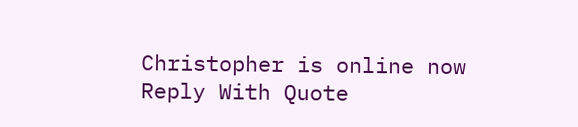Christopher is online now   Reply With Quote